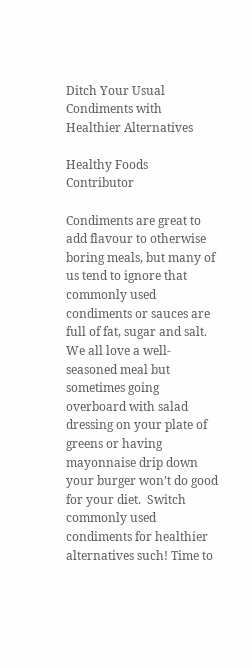Ditch Your Usual Condiments with Healthier Alternatives

Healthy Foods Contributor

Condiments are great to add flavour to otherwise boring meals, but many of us tend to ignore that commonly used condiments or sauces are full of fat, sugar and salt. We all love a well-seasoned meal but sometimes going overboard with salad dressing on your plate of greens or having mayonnaise drip down your burger won’t do good for your diet.  Switch commonly used condiments for healthier alternatives such! Time to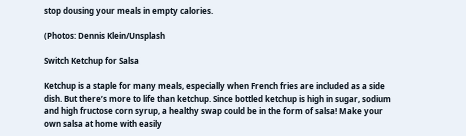stop dousing your meals in empty calories.

(Photos: Dennis Klein/Unsplash

Switch Ketchup for Salsa

Ketchup is a staple for many meals, especially when French fries are included as a side dish. But there’s more to life than ketchup. Since bottled ketchup is high in sugar, sodium and high fructose corn syrup, a healthy swap could be in the form of salsa! Make your own salsa at home with easily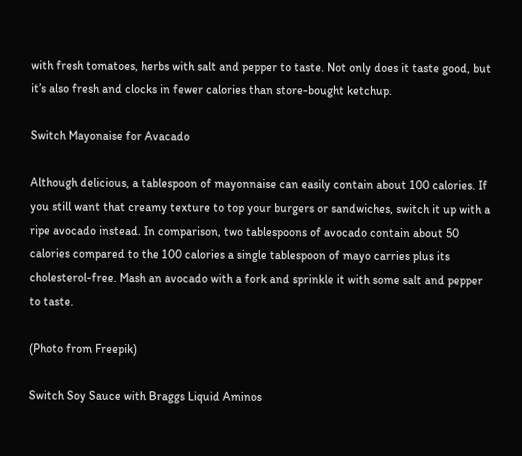with fresh tomatoes, herbs with salt and pepper to taste. Not only does it taste good, but it’s also fresh and clocks in fewer calories than store-bought ketchup.

Switch Mayonaise for Avacado

Although delicious, a tablespoon of mayonnaise can easily contain about 100 calories. If you still want that creamy texture to top your burgers or sandwiches, switch it up with a ripe avocado instead. In comparison, two tablespoons of avocado contain about 50 calories compared to the 100 calories a single tablespoon of mayo carries plus its cholesterol-free. Mash an avocado with a fork and sprinkle it with some salt and pepper to taste.

(Photo from Freepik)

Switch Soy Sauce with Braggs Liquid Aminos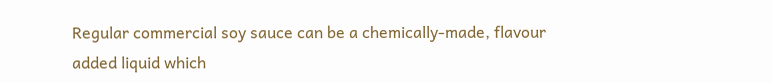Regular commercial soy sauce can be a chemically-made, flavour added liquid which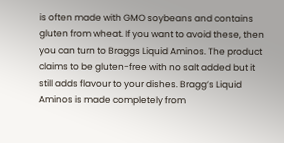is often made with GMO soybeans and contains gluten from wheat. If you want to avoid these, then you can turn to Braggs Liquid Aminos. The product claims to be gluten-free with no salt added but it still adds flavour to your dishes. Bragg’s Liquid Aminos is made completely from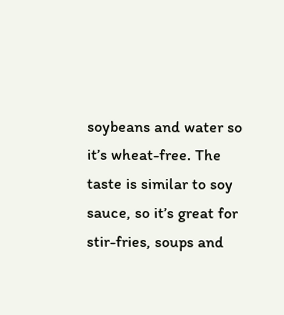soybeans and water so it’s wheat-free. The taste is similar to soy sauce, so it’s great for stir-fries, soups and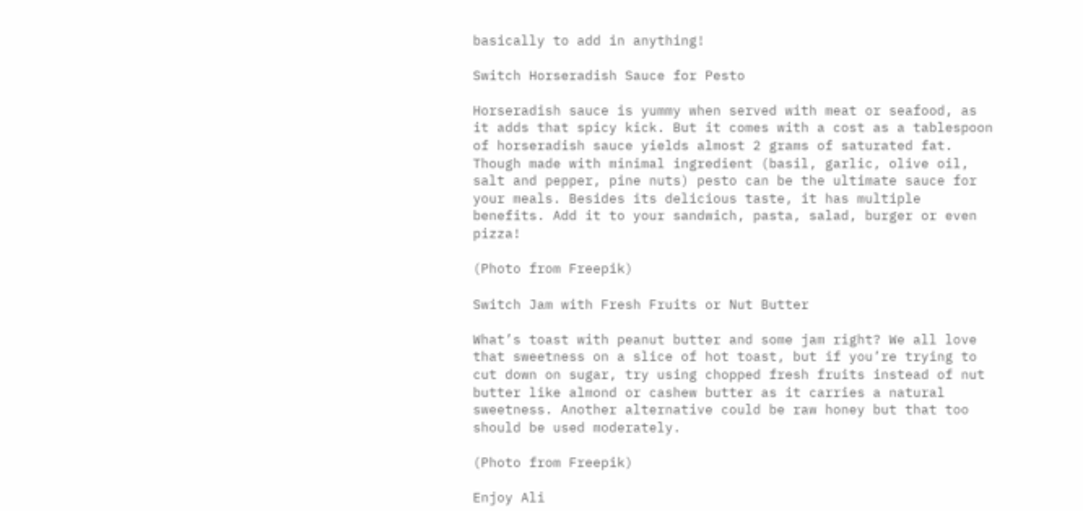basically to add in anything!

Switch Horseradish Sauce for Pesto

Horseradish sauce is yummy when served with meat or seafood, as it adds that spicy kick. But it comes with a cost as a tablespoon of horseradish sauce yields almost 2 grams of saturated fat. Though made with minimal ingredient (basil, garlic, olive oil, salt and pepper, pine nuts) pesto can be the ultimate sauce for your meals. Besides its delicious taste, it has multiple benefits. Add it to your sandwich, pasta, salad, burger or even pizza!

(Photo from Freepik)

Switch Jam with Fresh Fruits or Nut Butter

What’s toast with peanut butter and some jam right? We all love that sweetness on a slice of hot toast, but if you’re trying to cut down on sugar, try using chopped fresh fruits instead of nut butter like almond or cashew butter as it carries a natural sweetness. Another alternative could be raw honey but that too should be used moderately.

(Photo from Freepik)

Enjoy Ali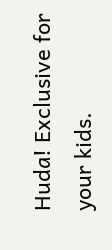Huda! Exclusive for your kids.